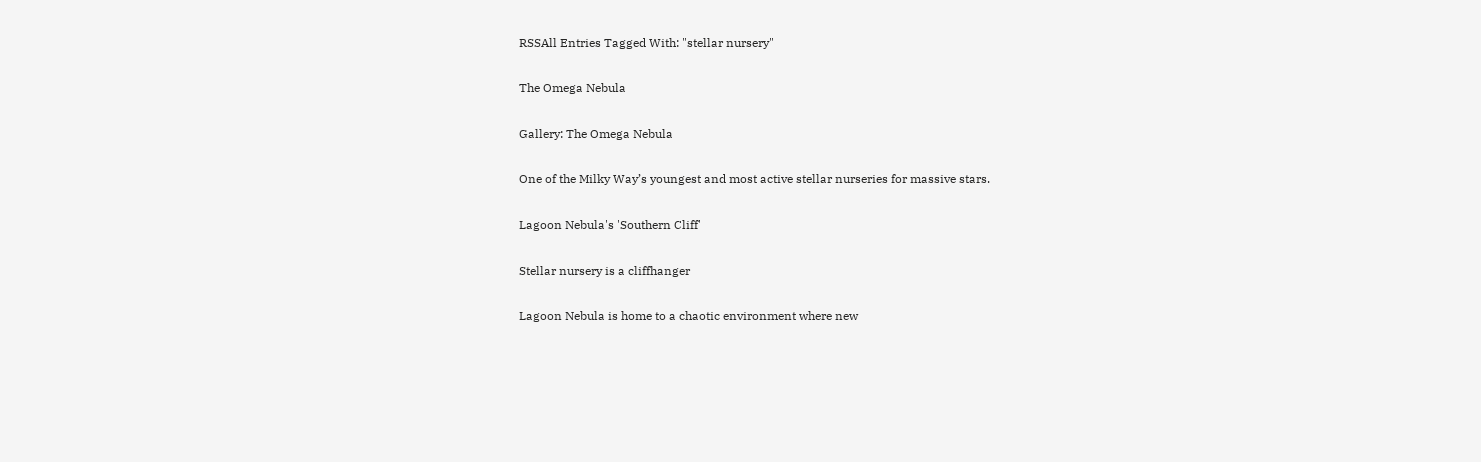RSSAll Entries Tagged With: "stellar nursery"

The Omega Nebula

Gallery: The Omega Nebula

One of the Milky Way’s youngest and most active stellar nurseries for massive stars.

Lagoon Nebula's 'Southern Cliff'

Stellar nursery is a cliffhanger

Lagoon Nebula is home to a chaotic environment where new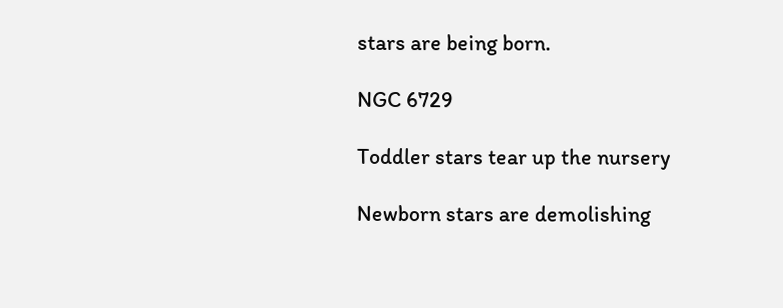stars are being born.

NGC 6729

Toddler stars tear up the nursery

Newborn stars are demolishing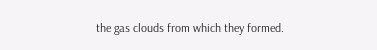the gas clouds from which they formed.